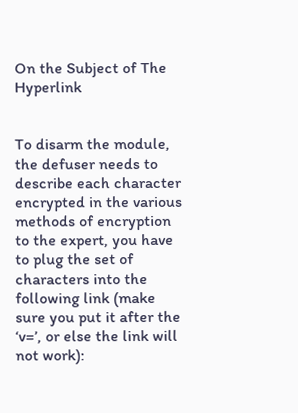On the Subject of The Hyperlink


To disarm the module, the defuser needs to describe each character encrypted in the various methods of encryption to the expert, you have to plug the set of characters into the following link (make sure you put it after the ‘v=’, or else the link will not work):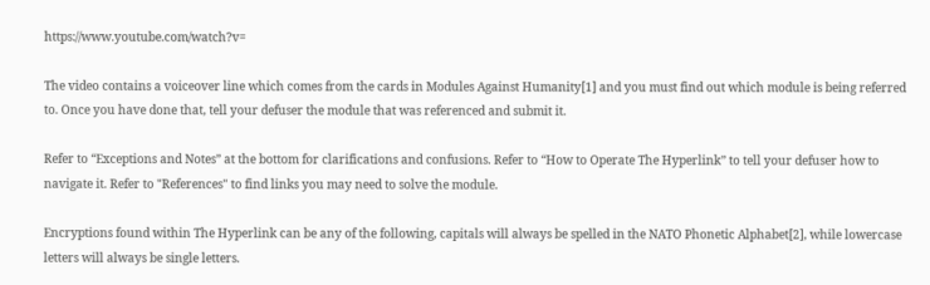https://www.youtube.com/watch?v=

The video contains a voiceover line which comes from the cards in Modules Against Humanity[1] and you must find out which module is being referred to. Once you have done that, tell your defuser the module that was referenced and submit it.

Refer to “Exceptions and Notes” at the bottom for clarifications and confusions. Refer to “How to Operate The Hyperlink” to tell your defuser how to navigate it. Refer to "References" to find links you may need to solve the module.

Encryptions found within The Hyperlink can be any of the following, capitals will always be spelled in the NATO Phonetic Alphabet[2], while lowercase letters will always be single letters.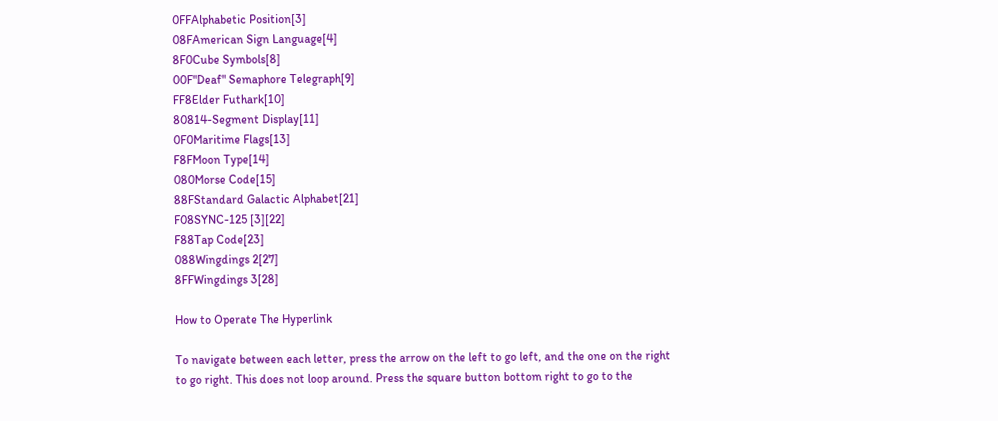0FFAlphabetic Position[3]
08FAmerican Sign Language[4]
8F0Cube Symbols[8]
00F"Deaf" Semaphore Telegraph[9]
FF8Elder Futhark[10]
80814-Segment Display[11]
0F0Maritime Flags[13]
F8FMoon Type[14]
080Morse Code[15]
88FStandard Galactic Alphabet[21]
F08SYNC-125 [3][22]
F88Tap Code[23]
088Wingdings 2[27]
8FFWingdings 3[28]

How to Operate The Hyperlink

To navigate between each letter, press the arrow on the left to go left, and the one on the right to go right. This does not loop around. Press the square button bottom right to go to the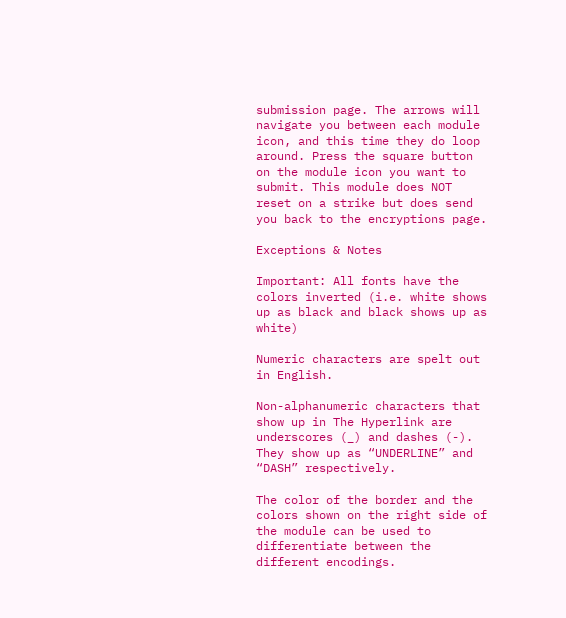submission page. The arrows will navigate you between each module icon, and this time they do loop around. Press the square button on the module icon you want to submit. This module does NOT reset on a strike but does send you back to the encryptions page.

Exceptions & Notes

Important: All fonts have the colors inverted (i.e. white shows up as black and black shows up as white)

Numeric characters are spelt out in English.

Non-alphanumeric characters that show up in The Hyperlink are underscores (_) and dashes (-). They show up as “UNDERLINE” and “DASH” respectively.

The color of the border and the colors shown on the right side of the module can be used to differentiate between the different encodings.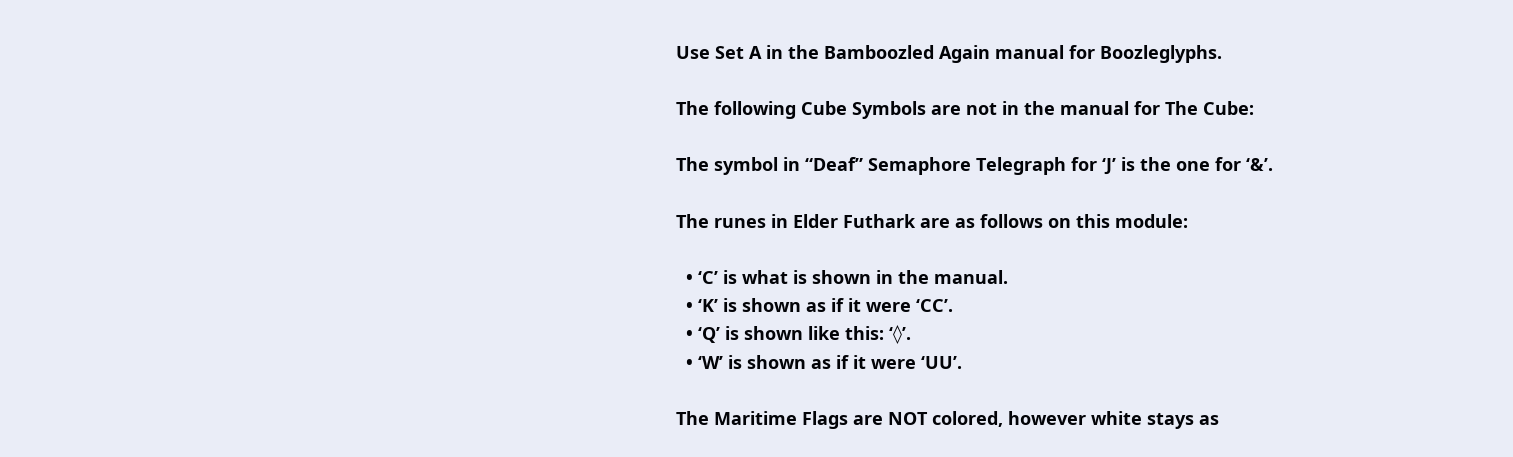Use Set A in the Bamboozled Again manual for Boozleglyphs.

The following Cube Symbols are not in the manual for The Cube:

The symbol in “Deaf” Semaphore Telegraph for ‘J’ is the one for ‘&’.

The runes in Elder Futhark are as follows on this module:

  • ‘C’ is what is shown in the manual.
  • ‘K’ is shown as if it were ‘CC’.
  • ‘Q’ is shown like this: ‘◊’.
  • ‘W’ is shown as if it were ‘UU’.

The Maritime Flags are NOT colored, however white stays as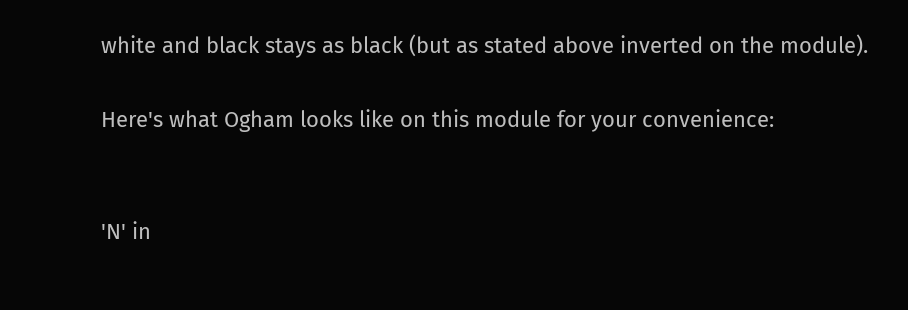white and black stays as black (but as stated above inverted on the module).

Here's what Ogham looks like on this module for your convenience:


'N' in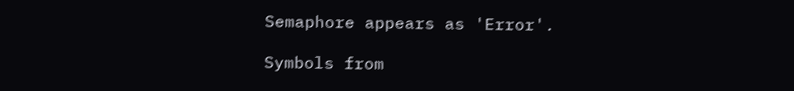Semaphore appears as 'Error'.

Symbols from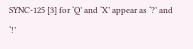SYNC-125 [3] for ‘Q’ and ‘X’ appear as ‘?’ and ‘!’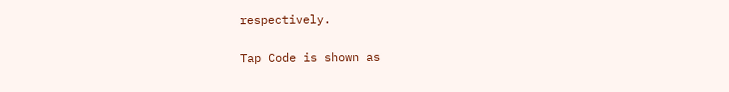respectively.

Tap Code is shown as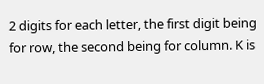2 digits for each letter, the first digit being for row, the second being for column. K is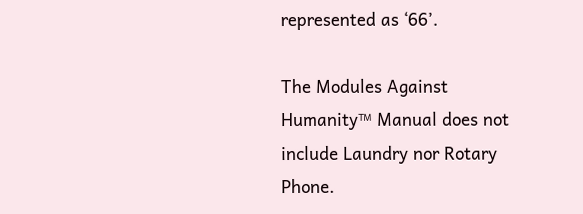represented as ‘66’.

The Modules Against Humanity™ Manual does not include Laundry nor Rotary Phone.